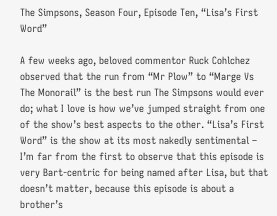The Simpsons, Season Four, Episode Ten, “Lisa’s First Word”

A few weeks ago, beloved commentor Ruck Cohlchez observed that the run from “Mr Plow” to “Marge Vs The Monorail” is the best run The Simpsons would ever do; what I love is how we’ve jumped straight from one of the show’s best aspects to the other. “Lisa’s First Word” is the show at its most nakedly sentimental – I’m far from the first to observe that this episode is very Bart-centric for being named after Lisa, but that doesn’t matter, because this episode is about a brother’s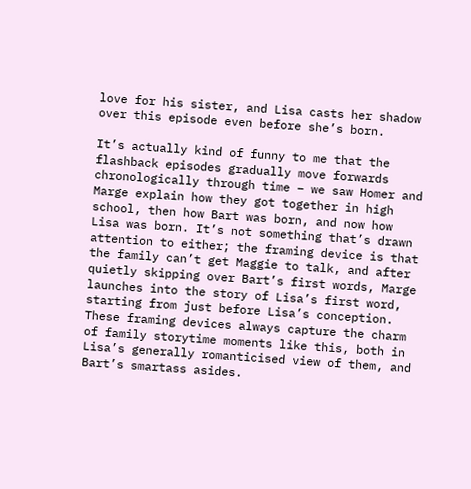love for his sister, and Lisa casts her shadow over this episode even before she’s born.

It’s actually kind of funny to me that the flashback episodes gradually move forwards chronologically through time – we saw Homer and Marge explain how they got together in high school, then how Bart was born, and now how Lisa was born. It’s not something that’s drawn attention to either; the framing device is that the family can’t get Maggie to talk, and after quietly skipping over Bart’s first words, Marge launches into the story of Lisa’s first word, starting from just before Lisa’s conception. These framing devices always capture the charm of family storytime moments like this, both in Lisa’s generally romanticised view of them, and Bart’s smartass asides.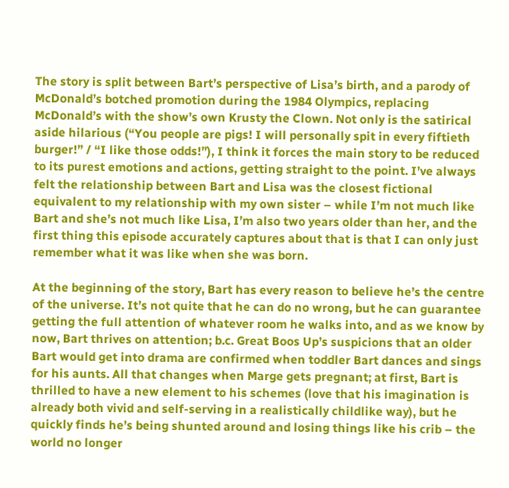The story is split between Bart’s perspective of Lisa’s birth, and a parody of McDonald’s botched promotion during the 1984 Olympics, replacing McDonald’s with the show’s own Krusty the Clown. Not only is the satirical aside hilarious (“You people are pigs! I will personally spit in every fiftieth burger!” / “I like those odds!”), I think it forces the main story to be reduced to its purest emotions and actions, getting straight to the point. I’ve always felt the relationship between Bart and Lisa was the closest fictional equivalent to my relationship with my own sister – while I’m not much like Bart and she’s not much like Lisa, I’m also two years older than her, and the first thing this episode accurately captures about that is that I can only just remember what it was like when she was born.

At the beginning of the story, Bart has every reason to believe he’s the centre of the universe. It’s not quite that he can do no wrong, but he can guarantee getting the full attention of whatever room he walks into, and as we know by now, Bart thrives on attention; b.c. Great Boos Up’s suspicions that an older Bart would get into drama are confirmed when toddler Bart dances and sings for his aunts. All that changes when Marge gets pregnant; at first, Bart is thrilled to have a new element to his schemes (love that his imagination is already both vivid and self-serving in a realistically childlike way), but he quickly finds he’s being shunted around and losing things like his crib – the world no longer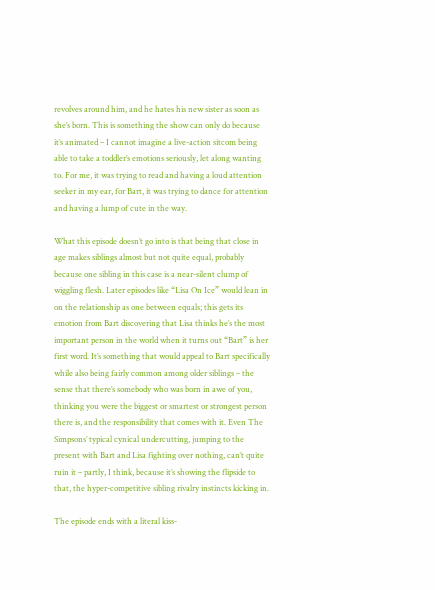revolves around him, and he hates his new sister as soon as she’s born. This is something the show can only do because it’s animated – I cannot imagine a live-action sitcom being able to take a toddler’s emotions seriously, let along wanting to. For me, it was trying to read and having a loud attention seeker in my ear, for Bart, it was trying to dance for attention and having a lump of cute in the way.

What this episode doesn’t go into is that being that close in age makes siblings almost but not quite equal, probably because one sibling in this case is a near-silent clump of wiggling flesh. Later episodes like “Lisa On Ice” would lean in on the relationship as one between equals; this gets its emotion from Bart discovering that Lisa thinks he’s the most important person in the world when it turns out “Bart” is her first word. It’s something that would appeal to Bart specifically while also being fairly common among older siblings – the sense that there’s somebody who was born in awe of you, thinking you were the biggest or smartest or strongest person there is, and the responsibility that comes with it. Even The Simpsons’ typical cynical undercutting, jumping to the present with Bart and Lisa fighting over nothing, can’t quite ruin it – partly, I think, because it’s showing the flipside to that, the hyper-competitive sibling rivalry instincts kicking in.

The episode ends with a literal kiss-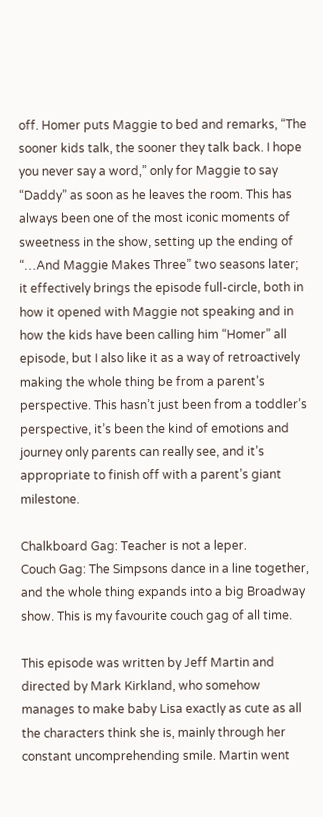off. Homer puts Maggie to bed and remarks, “The sooner kids talk, the sooner they talk back. I hope you never say a word,” only for Maggie to say “Daddy” as soon as he leaves the room. This has always been one of the most iconic moments of sweetness in the show, setting up the ending of “…And Maggie Makes Three” two seasons later; it effectively brings the episode full-circle, both in how it opened with Maggie not speaking and in how the kids have been calling him “Homer” all episode, but I also like it as a way of retroactively making the whole thing be from a parent’s perspective. This hasn’t just been from a toddler’s perspective, it’s been the kind of emotions and journey only parents can really see, and it’s appropriate to finish off with a parent’s giant milestone.

Chalkboard Gag: Teacher is not a leper.
Couch Gag: The Simpsons dance in a line together, and the whole thing expands into a big Broadway show. This is my favourite couch gag of all time.

This episode was written by Jeff Martin and directed by Mark Kirkland, who somehow manages to make baby Lisa exactly as cute as all the characters think she is, mainly through her constant uncomprehending smile. Martin went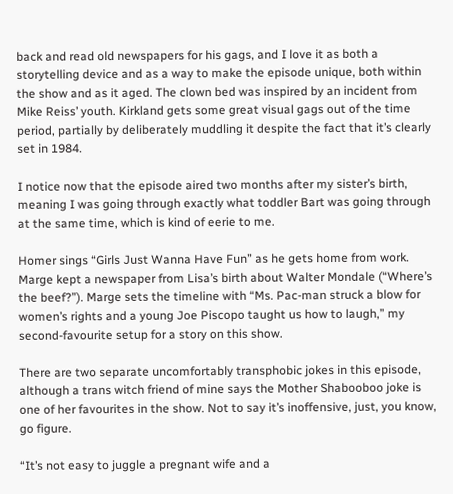back and read old newspapers for his gags, and I love it as both a storytelling device and as a way to make the episode unique, both within the show and as it aged. The clown bed was inspired by an incident from Mike Reiss’ youth. Kirkland gets some great visual gags out of the time period, partially by deliberately muddling it despite the fact that it’s clearly set in 1984.

I notice now that the episode aired two months after my sister’s birth, meaning I was going through exactly what toddler Bart was going through at the same time, which is kind of eerie to me.

Homer sings “Girls Just Wanna Have Fun” as he gets home from work. Marge kept a newspaper from Lisa’s birth about Walter Mondale (“Where’s the beef?”). Marge sets the timeline with “Ms. Pac-man struck a blow for women’s rights and a young Joe Piscopo taught us how to laugh,” my second-favourite setup for a story on this show.

There are two separate uncomfortably transphobic jokes in this episode, although a trans witch friend of mine says the Mother Shabooboo joke is one of her favourites in the show. Not to say it’s inoffensive, just, you know, go figure.

“It’s not easy to juggle a pregnant wife and a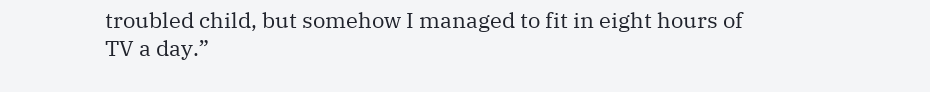troubled child, but somehow I managed to fit in eight hours of TV a day.”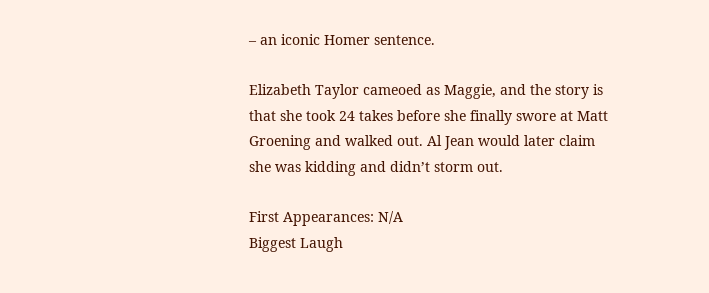– an iconic Homer sentence.

Elizabeth Taylor cameoed as Maggie, and the story is that she took 24 takes before she finally swore at Matt Groening and walked out. Al Jean would later claim she was kidding and didn’t storm out.

First Appearances: N/A
Biggest Laugh